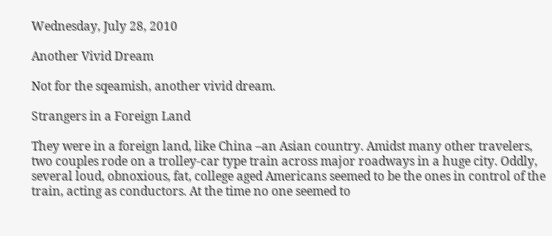Wednesday, July 28, 2010

Another Vivid Dream

Not for the sqeamish, another vivid dream.

Strangers in a Foreign Land

They were in a foreign land, like China –an Asian country. Amidst many other travelers, two couples rode on a trolley-car type train across major roadways in a huge city. Oddly, several loud, obnoxious, fat, college aged Americans seemed to be the ones in control of the train, acting as conductors. At the time no one seemed to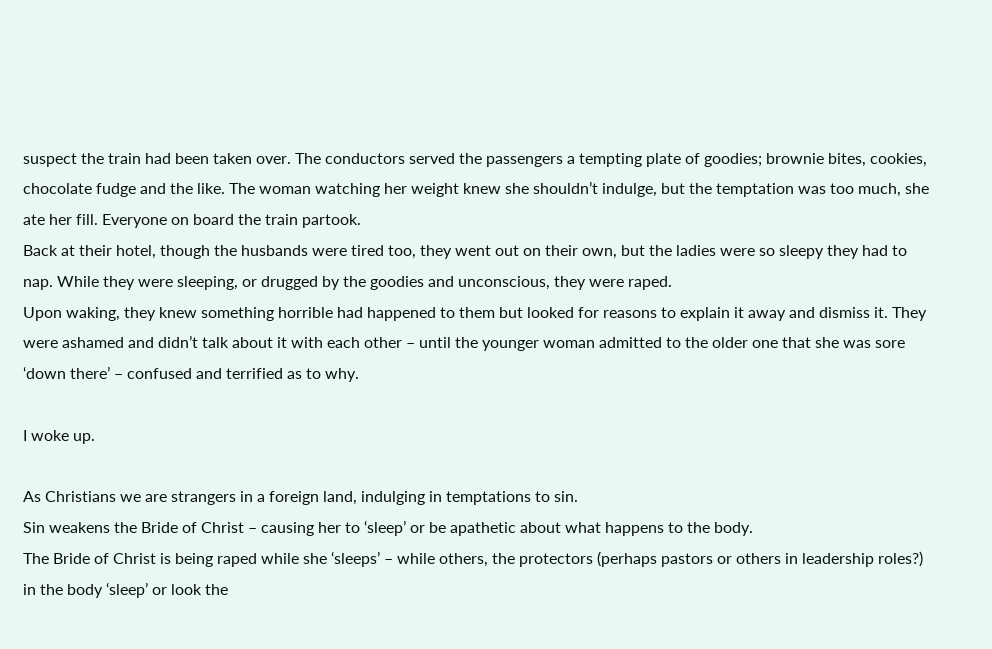suspect the train had been taken over. The conductors served the passengers a tempting plate of goodies; brownie bites, cookies, chocolate fudge and the like. The woman watching her weight knew she shouldn’t indulge, but the temptation was too much, she ate her fill. Everyone on board the train partook.
Back at their hotel, though the husbands were tired too, they went out on their own, but the ladies were so sleepy they had to nap. While they were sleeping, or drugged by the goodies and unconscious, they were raped.
Upon waking, they knew something horrible had happened to them but looked for reasons to explain it away and dismiss it. They were ashamed and didn’t talk about it with each other – until the younger woman admitted to the older one that she was sore ‘down there’ – confused and terrified as to why.

I woke up.

As Christians we are strangers in a foreign land, indulging in temptations to sin.
Sin weakens the Bride of Christ – causing her to ‘sleep’ or be apathetic about what happens to the body.
The Bride of Christ is being raped while she ‘sleeps’ – while others, the protectors (perhaps pastors or others in leadership roles?) in the body ‘sleep’ or look the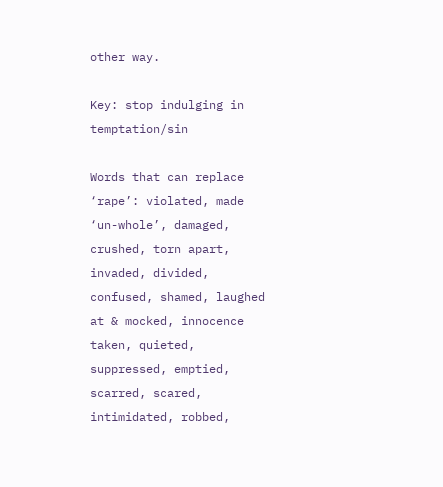other way.

Key: stop indulging in temptation/sin

Words that can replace ‘rape’: violated, made ‘un-whole’, damaged, crushed, torn apart, invaded, divided, confused, shamed, laughed at & mocked, innocence taken, quieted, suppressed, emptied, scarred, scared, intimidated, robbed,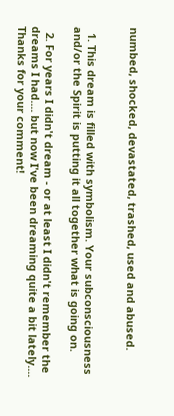numbed, shocked, devastated, trashed, used and abused.


  1. This dream is filled with symbolism. Your subconsciousness and/or the Spirit is putting it all together what is going on.

  2. For years I didn't dream - or at least I didn't remember the dreams I had.... but now I've been dreaming quite a bit lately.... Thanks for your comment!